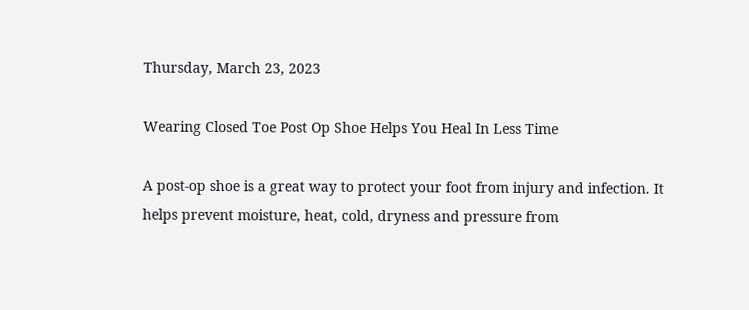Thursday, March 23, 2023

Wearing Closed Toe Post Op Shoe Helps You Heal In Less Time

A post-op shoe is a great way to protect your foot from injury and infection. It helps prevent moisture, heat, cold, dryness and pressure from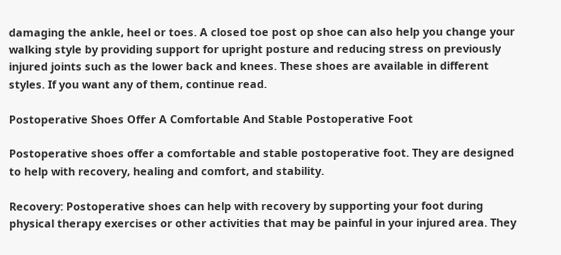damaging the ankle, heel or toes. A closed toe post op shoe can also help you change your walking style by providing support for upright posture and reducing stress on previously injured joints such as the lower back and knees. These shoes are available in different styles. If you want any of them, continue read.

Postoperative Shoes Offer A Comfortable And Stable Postoperative Foot

Postoperative shoes offer a comfortable and stable postoperative foot. They are designed to help with recovery, healing and comfort, and stability.

Recovery: Postoperative shoes can help with recovery by supporting your foot during physical therapy exercises or other activities that may be painful in your injured area. They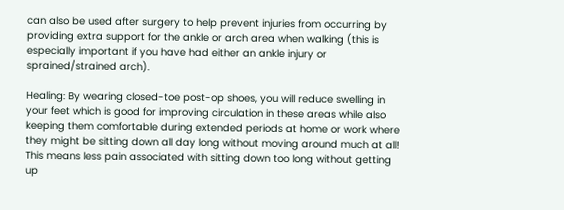can also be used after surgery to help prevent injuries from occurring by providing extra support for the ankle or arch area when walking (this is especially important if you have had either an ankle injury or sprained/strained arch).

Healing: By wearing closed-toe post-op shoes, you will reduce swelling in your feet which is good for improving circulation in these areas while also keeping them comfortable during extended periods at home or work where they might be sitting down all day long without moving around much at all! This means less pain associated with sitting down too long without getting up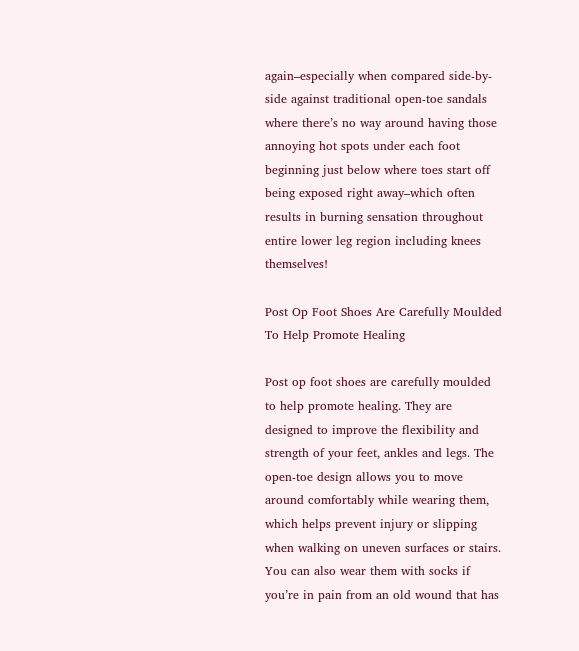again–especially when compared side-by-side against traditional open-toe sandals where there’s no way around having those annoying hot spots under each foot beginning just below where toes start off being exposed right away–which often results in burning sensation throughout entire lower leg region including knees themselves!

Post Op Foot Shoes Are Carefully Moulded To Help Promote Healing

Post op foot shoes are carefully moulded to help promote healing. They are designed to improve the flexibility and strength of your feet, ankles and legs. The open-toe design allows you to move around comfortably while wearing them, which helps prevent injury or slipping when walking on uneven surfaces or stairs. You can also wear them with socks if you’re in pain from an old wound that has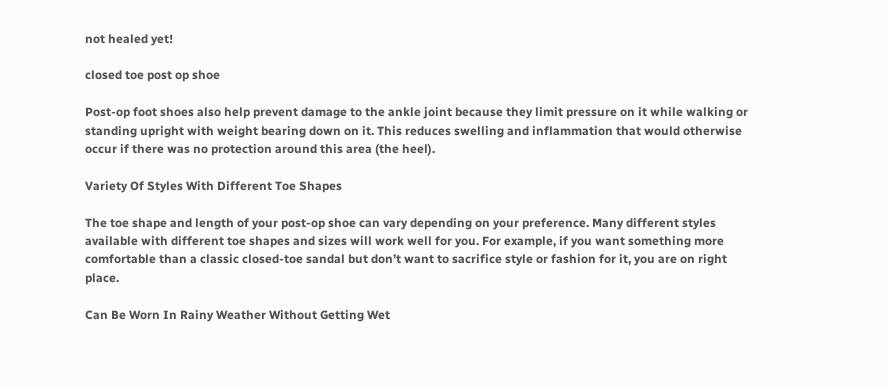not healed yet!

closed toe post op shoe

Post-op foot shoes also help prevent damage to the ankle joint because they limit pressure on it while walking or standing upright with weight bearing down on it. This reduces swelling and inflammation that would otherwise occur if there was no protection around this area (the heel).

Variety Of Styles With Different Toe Shapes

The toe shape and length of your post-op shoe can vary depending on your preference. Many different styles available with different toe shapes and sizes will work well for you. For example, if you want something more comfortable than a classic closed-toe sandal but don’t want to sacrifice style or fashion for it, you are on right place.

Can Be Worn In Rainy Weather Without Getting Wet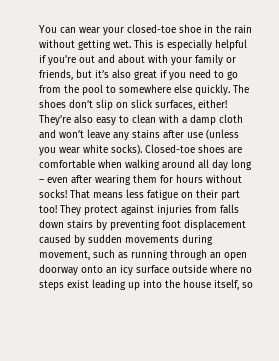You can wear your closed-toe shoe in the rain without getting wet. This is especially helpful if you’re out and about with your family or friends, but it’s also great if you need to go from the pool to somewhere else quickly. The shoes don’t slip on slick surfaces, either! They’re also easy to clean with a damp cloth and won’t leave any stains after use (unless you wear white socks). Closed-toe shoes are comfortable when walking around all day long – even after wearing them for hours without socks! That means less fatigue on their part too! They protect against injuries from falls down stairs by preventing foot displacement caused by sudden movements during movement, such as running through an open doorway onto an icy surface outside where no steps exist leading up into the house itself, so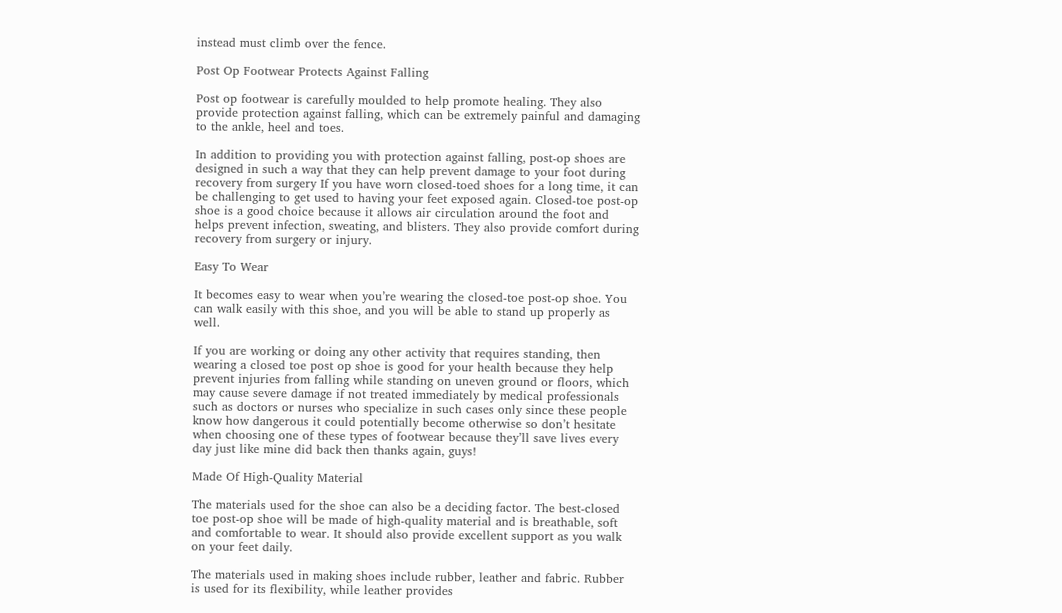instead must climb over the fence.

Post Op Footwear Protects Against Falling

Post op footwear is carefully moulded to help promote healing. They also provide protection against falling, which can be extremely painful and damaging to the ankle, heel and toes.

In addition to providing you with protection against falling, post-op shoes are designed in such a way that they can help prevent damage to your foot during recovery from surgery If you have worn closed-toed shoes for a long time, it can be challenging to get used to having your feet exposed again. Closed-toe post-op shoe is a good choice because it allows air circulation around the foot and helps prevent infection, sweating, and blisters. They also provide comfort during recovery from surgery or injury.

Easy To Wear

It becomes easy to wear when you’re wearing the closed-toe post-op shoe. You can walk easily with this shoe, and you will be able to stand up properly as well.

If you are working or doing any other activity that requires standing, then wearing a closed toe post op shoe is good for your health because they help prevent injuries from falling while standing on uneven ground or floors, which may cause severe damage if not treated immediately by medical professionals such as doctors or nurses who specialize in such cases only since these people know how dangerous it could potentially become otherwise so don’t hesitate when choosing one of these types of footwear because they’ll save lives every day just like mine did back then thanks again, guys!

Made Of High-Quality Material

The materials used for the shoe can also be a deciding factor. The best-closed toe post-op shoe will be made of high-quality material and is breathable, soft and comfortable to wear. It should also provide excellent support as you walk on your feet daily.

The materials used in making shoes include rubber, leather and fabric. Rubber is used for its flexibility, while leather provides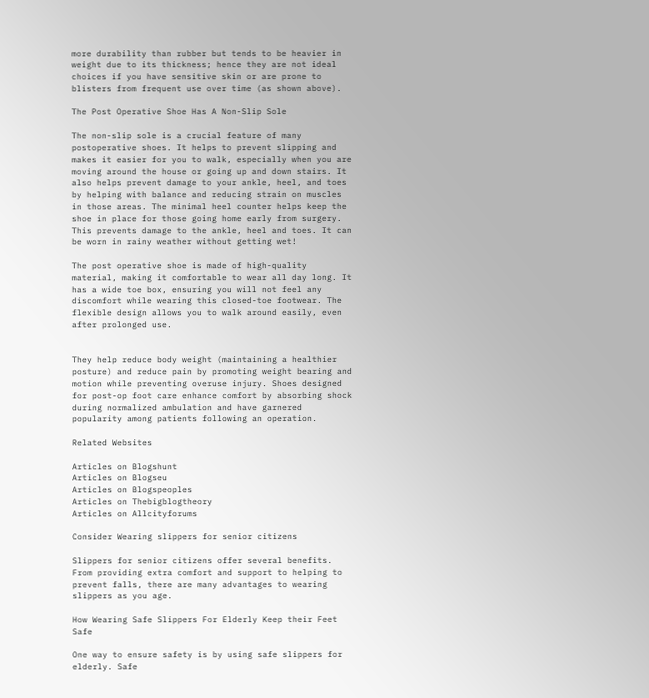more durability than rubber but tends to be heavier in weight due to its thickness; hence they are not ideal choices if you have sensitive skin or are prone to blisters from frequent use over time (as shown above).

The Post Operative Shoe Has A Non-Slip Sole

The non-slip sole is a crucial feature of many postoperative shoes. It helps to prevent slipping and makes it easier for you to walk, especially when you are moving around the house or going up and down stairs. It also helps prevent damage to your ankle, heel, and toes by helping with balance and reducing strain on muscles in those areas. The minimal heel counter helps keep the shoe in place for those going home early from surgery. This prevents damage to the ankle, heel and toes. It can be worn in rainy weather without getting wet!

The post operative shoe is made of high-quality material, making it comfortable to wear all day long. It has a wide toe box, ensuring you will not feel any discomfort while wearing this closed-toe footwear. The flexible design allows you to walk around easily, even after prolonged use.


They help reduce body weight (maintaining a healthier posture) and reduce pain by promoting weight bearing and motion while preventing overuse injury. Shoes designed for post-op foot care enhance comfort by absorbing shock during normalized ambulation and have garnered popularity among patients following an operation.

Related Websites

Articles on Blogshunt
Articles on Blogseu
Articles on Blogspeoples
Articles on Thebigblogtheory
Articles on Allcityforums

Consider Wearing slippers for senior citizens

Slippers for senior citizens offer several benefits. From providing extra comfort and support to helping to prevent falls, there are many advantages to wearing slippers as you age.

How Wearing Safe Slippers For Elderly Keep their Feet Safe

One way to ensure safety is by using safe slippers for elderly. Safe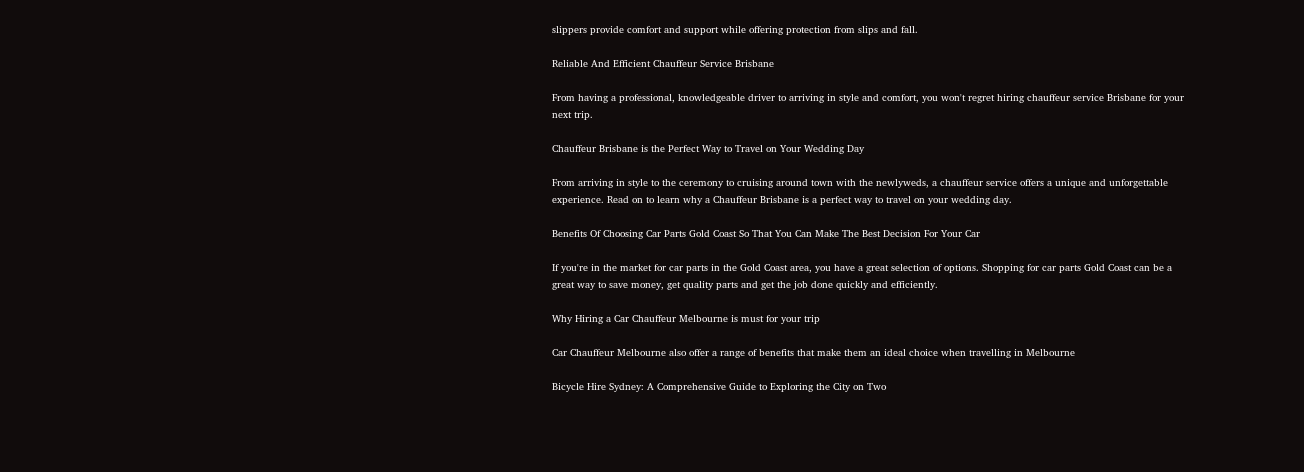slippers provide comfort and support while offering protection from slips and fall.

Reliable And Efficient Chauffeur Service Brisbane

From having a professional, knowledgeable driver to arriving in style and comfort, you won't regret hiring chauffeur service Brisbane for your next trip.

Chauffeur Brisbane is the Perfect Way to Travel on Your Wedding Day

From arriving in style to the ceremony to cruising around town with the newlyweds, a chauffeur service offers a unique and unforgettable experience. Read on to learn why a Chauffeur Brisbane is a perfect way to travel on your wedding day.

Benefits Of Choosing Car Parts Gold Coast So That You Can Make The Best Decision For Your Car

If you're in the market for car parts in the Gold Coast area, you have a great selection of options. Shopping for car parts Gold Coast can be a great way to save money, get quality parts and get the job done quickly and efficiently.

Why Hiring a Car Chauffeur Melbourne is must for your trip

Car Chauffeur Melbourne also offer a range of benefits that make them an ideal choice when travelling in Melbourne

Bicycle Hire Sydney: A Comprehensive Guide to Exploring the City on Two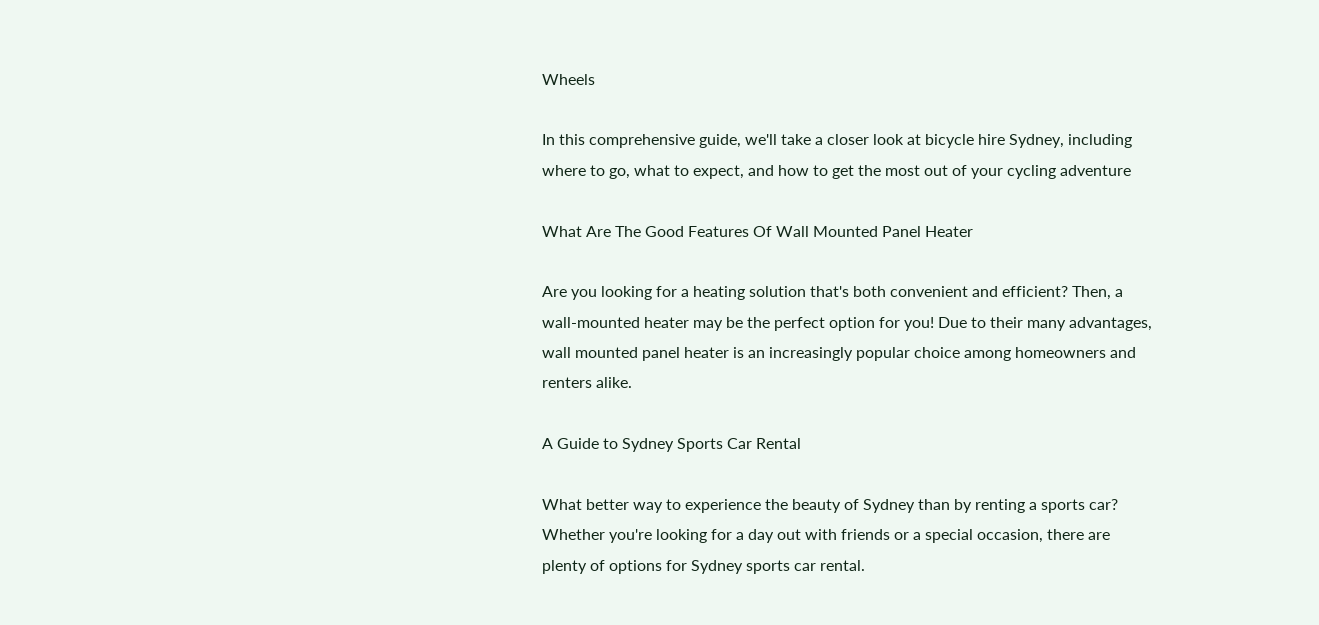Wheels

In this comprehensive guide, we'll take a closer look at bicycle hire Sydney, including where to go, what to expect, and how to get the most out of your cycling adventure

What Are The Good Features Of Wall Mounted Panel Heater

Are you looking for a heating solution that's both convenient and efficient? Then, a wall-mounted heater may be the perfect option for you! Due to their many advantages, wall mounted panel heater is an increasingly popular choice among homeowners and renters alike.

A Guide to Sydney Sports Car Rental

What better way to experience the beauty of Sydney than by renting a sports car? Whether you're looking for a day out with friends or a special occasion, there are plenty of options for Sydney sports car rental.